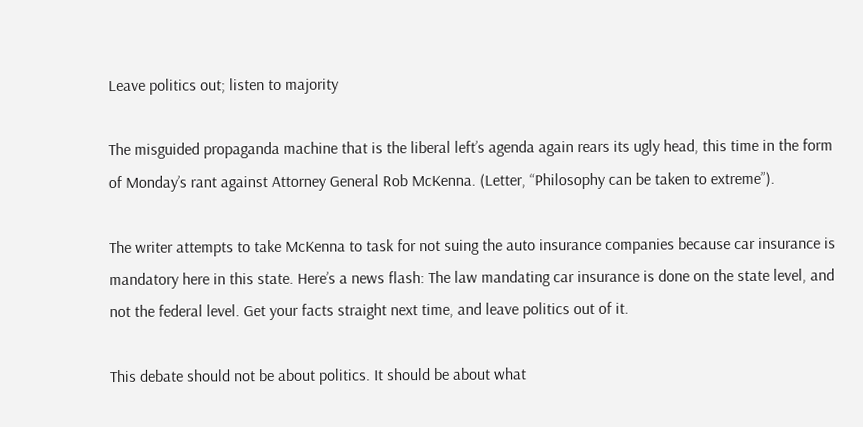Leave politics out; listen to majority

The misguided propaganda machine that is the liberal left’s agenda again rears its ugly head, this time in the form of Monday’s rant against Attorney General Rob McKenna. (Letter, “Philosophy can be taken to extreme”).

The writer attempts to take McKenna to task for not suing the auto insurance companies because car insurance is mandatory here in this state. Here’s a news flash: The law mandating car insurance is done on the state level, and not the federal level. Get your facts straight next time, and leave politics out of it.

This debate should not be about politics. It should be about what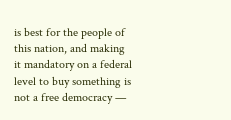is best for the people of this nation, and making it mandatory on a federal level to buy something is not a free democracy —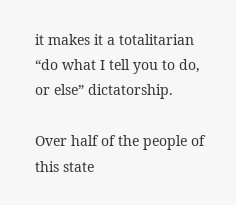it makes it a totalitarian “do what I tell you to do, or else” dictatorship.

Over half of the people of this state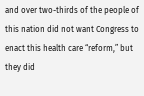and over two-thirds of the people of this nation did not want Congress to enact this health care “reform,” but they did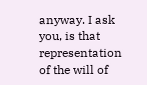anyway. I ask you, is that representation of the will of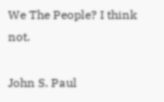We The People? I think not.

John S. Paul